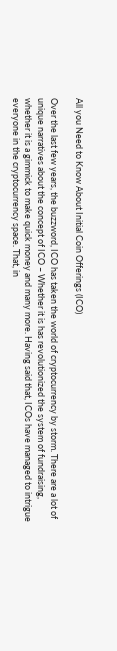All you Need to Know About Initial Coin Offerings (ICO)

Over the last few years, the buzzword, ICO has taken the world of cryptocurrency by storm. There are a lot of unique narratives about the concept of ICO – Whether it is has revolutionized the system of fundraising, whether it is a gimmick to make quick money and many more. Having said that, ICOs have managed to intrigue everyone in the cryptocurrency space. That, in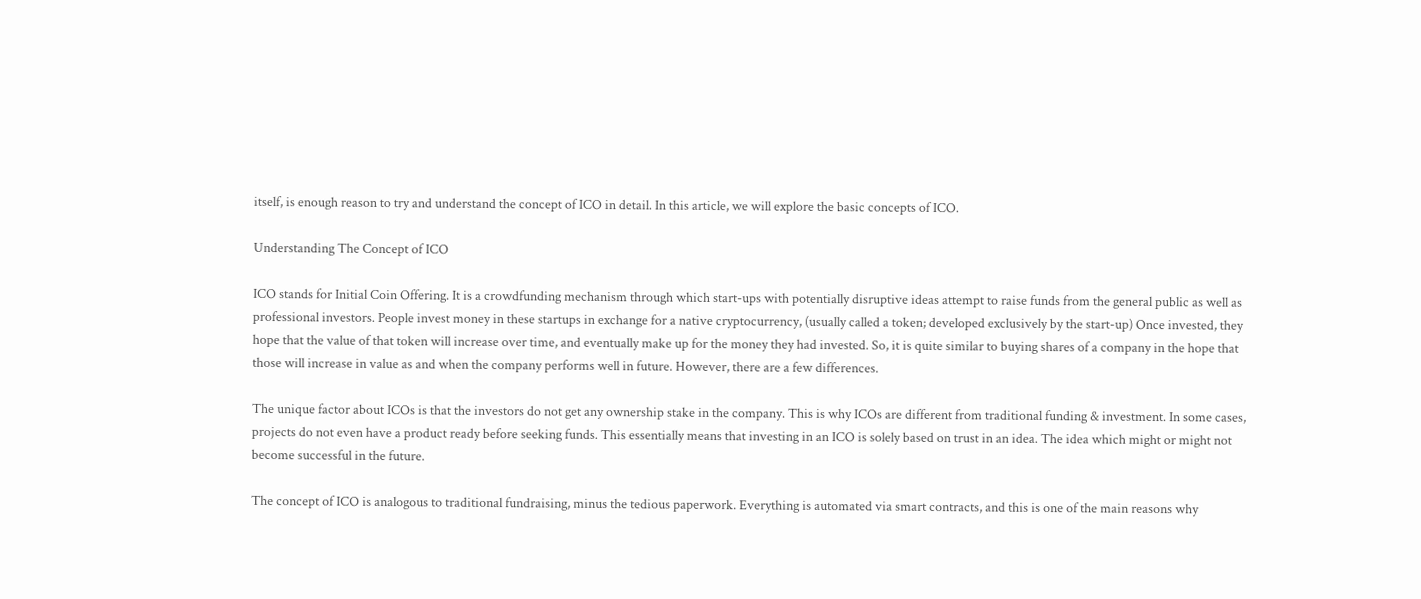itself, is enough reason to try and understand the concept of ICO in detail. In this article, we will explore the basic concepts of ICO.

Understanding The Concept of ICO

ICO stands for Initial Coin Offering. It is a crowdfunding mechanism through which start-ups with potentially disruptive ideas attempt to raise funds from the general public as well as professional investors. People invest money in these startups in exchange for a native cryptocurrency, (usually called a token; developed exclusively by the start-up) Once invested, they hope that the value of that token will increase over time, and eventually make up for the money they had invested. So, it is quite similar to buying shares of a company in the hope that those will increase in value as and when the company performs well in future. However, there are a few differences.

The unique factor about ICOs is that the investors do not get any ownership stake in the company. This is why ICOs are different from traditional funding & investment. In some cases, projects do not even have a product ready before seeking funds. This essentially means that investing in an ICO is solely based on trust in an idea. The idea which might or might not become successful in the future.

The concept of ICO is analogous to traditional fundraising, minus the tedious paperwork. Everything is automated via smart contracts, and this is one of the main reasons why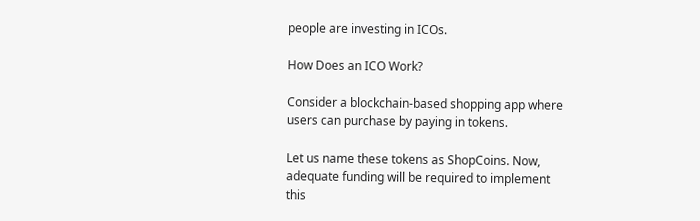people are investing in ICOs.

How Does an ICO Work?

Consider a blockchain-based shopping app where users can purchase by paying in tokens.

Let us name these tokens as ShopCoins. Now, adequate funding will be required to implement this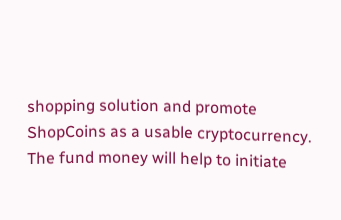shopping solution and promote ShopCoins as a usable cryptocurrency. The fund money will help to initiate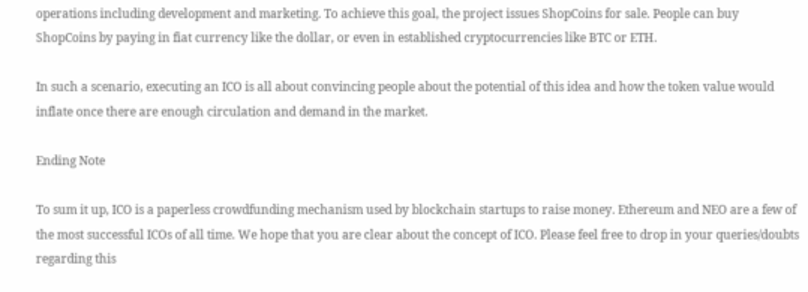operations including development and marketing. To achieve this goal, the project issues ShopCoins for sale. People can buy ShopCoins by paying in fiat currency like the dollar, or even in established cryptocurrencies like BTC or ETH.

In such a scenario, executing an ICO is all about convincing people about the potential of this idea and how the token value would inflate once there are enough circulation and demand in the market.

Ending Note

To sum it up, ICO is a paperless crowdfunding mechanism used by blockchain startups to raise money. Ethereum and NEO are a few of the most successful ICOs of all time. We hope that you are clear about the concept of ICO. Please feel free to drop in your queries/doubts regarding this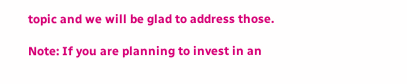topic and we will be glad to address those.

Note: If you are planning to invest in an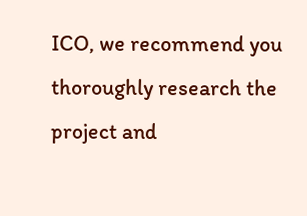ICO, we recommend you thoroughly research the project and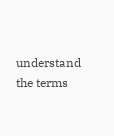understand the terms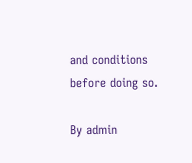and conditions before doing so.

By admin